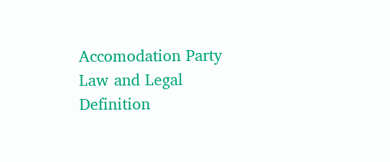Accomodation Party Law and Legal Definition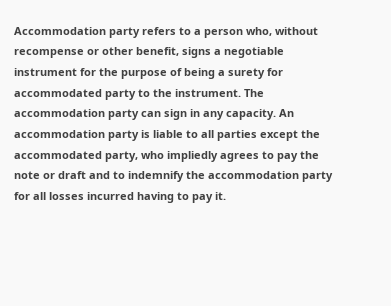Accommodation party refers to a person who, without recompense or other benefit, signs a negotiable instrument for the purpose of being a surety for accommodated party to the instrument. The accommodation party can sign in any capacity. An accommodation party is liable to all parties except the accommodated party, who impliedly agrees to pay the note or draft and to indemnify the accommodation party for all losses incurred having to pay it.